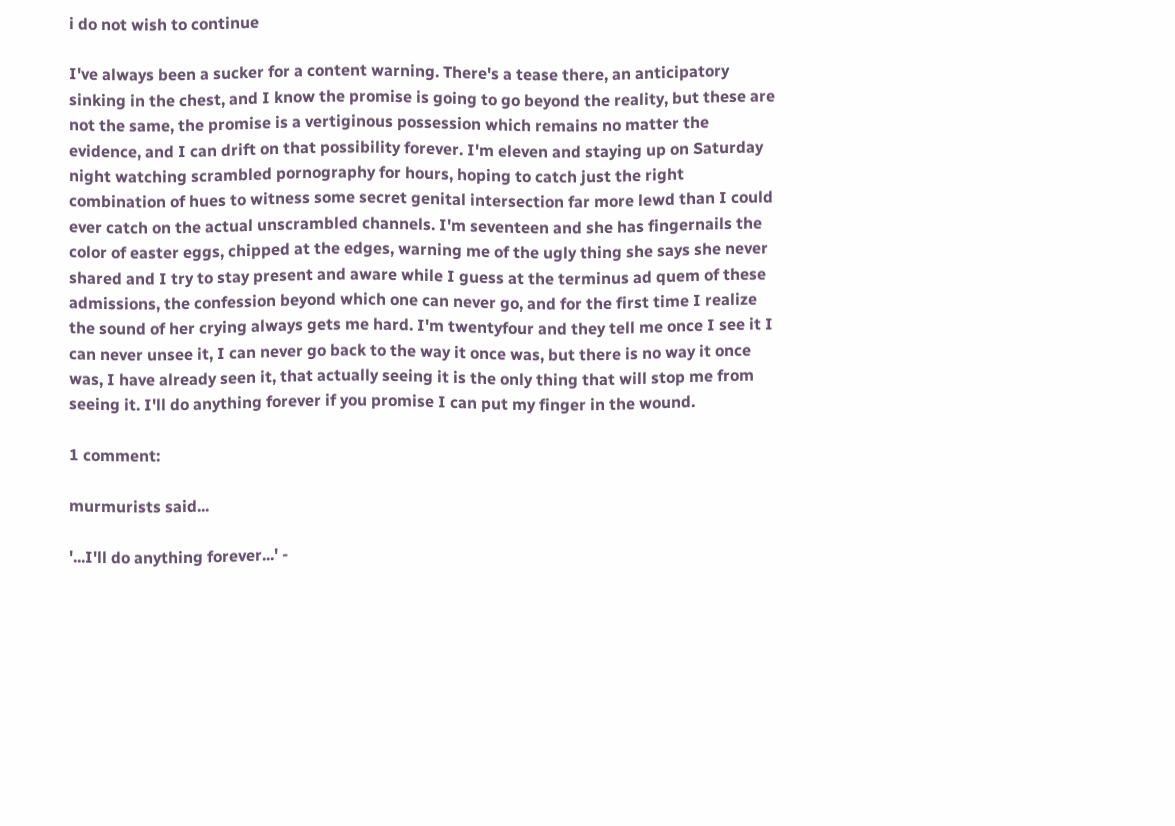i do not wish to continue

I've always been a sucker for a content warning. There's a tease there, an anticipatory sinking in the chest, and I know the promise is going to go beyond the reality, but these are not the same, the promise is a vertiginous possession which remains no matter the evidence, and I can drift on that possibility forever. I'm eleven and staying up on Saturday night watching scrambled pornography for hours, hoping to catch just the right combination of hues to witness some secret genital intersection far more lewd than I could ever catch on the actual unscrambled channels. I'm seventeen and she has fingernails the color of easter eggs, chipped at the edges, warning me of the ugly thing she says she never shared and I try to stay present and aware while I guess at the terminus ad quem of these admissions, the confession beyond which one can never go, and for the first time I realize the sound of her crying always gets me hard. I'm twentyfour and they tell me once I see it I can never unsee it, I can never go back to the way it once was, but there is no way it once was, I have already seen it, that actually seeing it is the only thing that will stop me from seeing it. I'll do anything forever if you promise I can put my finger in the wound.

1 comment:

murmurists said...

'...I'll do anything forever...' -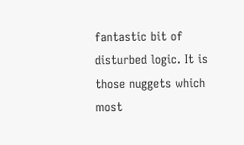fantastic bit of disturbed logic. It is those nuggets which most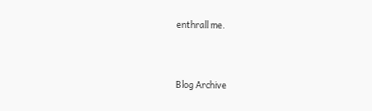enthrall me.


Blog Archive